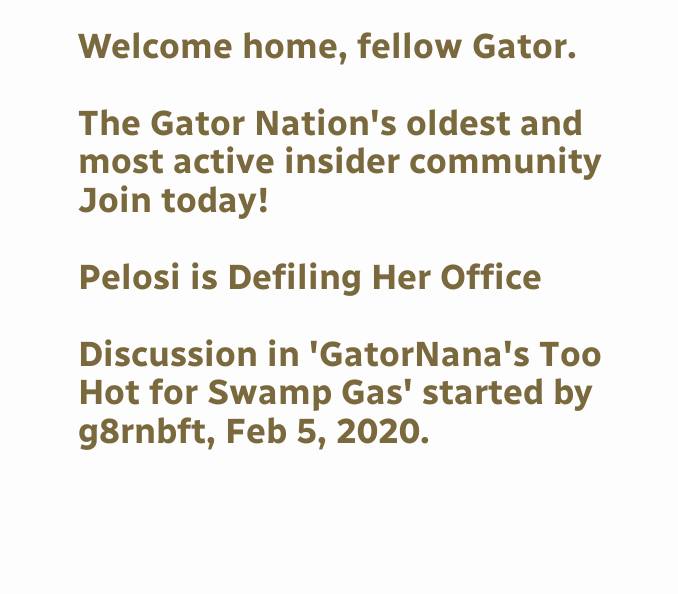Welcome home, fellow Gator.

The Gator Nation's oldest and most active insider community
Join today!

Pelosi is Defiling Her Office

Discussion in 'GatorNana's Too Hot for Swamp Gas' started by g8rnbft, Feb 5, 2020.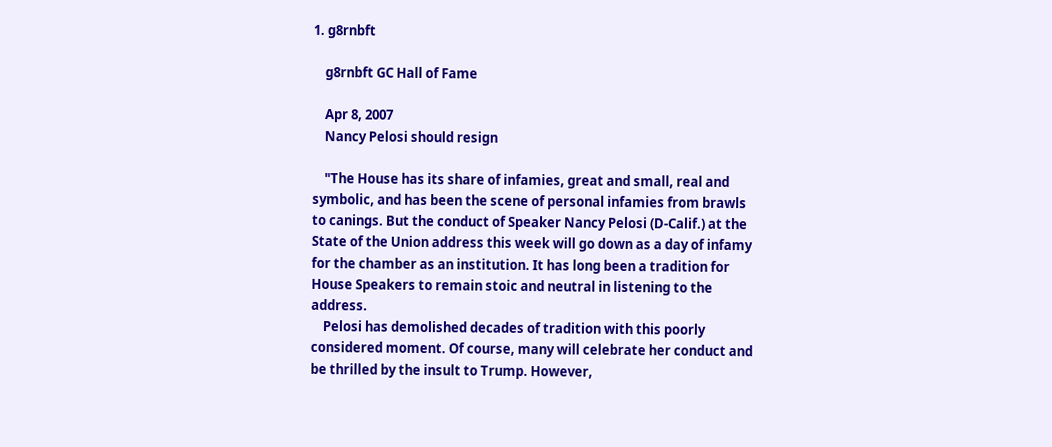1. g8rnbft

    g8rnbft GC Hall of Fame

    Apr 8, 2007
    Nancy Pelosi should resign

    "The House has its share of infamies, great and small, real and symbolic, and has been the scene of personal infamies from brawls to canings. But the conduct of Speaker Nancy Pelosi (D-Calif.) at the State of the Union address this week will go down as a day of infamy for the chamber as an institution. It has long been a tradition for House Speakers to remain stoic and neutral in listening to the address.
    Pelosi has demolished decades of tradition with this poorly considered moment. Of course, many will celebrate her conduct and be thrilled by the insult to Trump. However,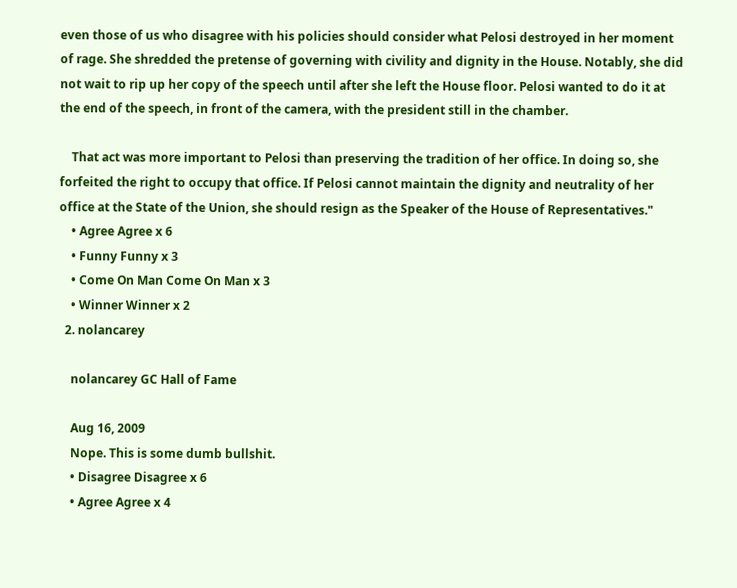even those of us who disagree with his policies should consider what Pelosi destroyed in her moment of rage. She shredded the pretense of governing with civility and dignity in the House. Notably, she did not wait to rip up her copy of the speech until after she left the House floor. Pelosi wanted to do it at the end of the speech, in front of the camera, with the president still in the chamber.

    That act was more important to Pelosi than preserving the tradition of her office. In doing so, she forfeited the right to occupy that office. If Pelosi cannot maintain the dignity and neutrality of her office at the State of the Union, she should resign as the Speaker of the House of Representatives."
    • Agree Agree x 6
    • Funny Funny x 3
    • Come On Man Come On Man x 3
    • Winner Winner x 2
  2. nolancarey

    nolancarey GC Hall of Fame

    Aug 16, 2009
    Nope. This is some dumb bullshit.
    • Disagree Disagree x 6
    • Agree Agree x 4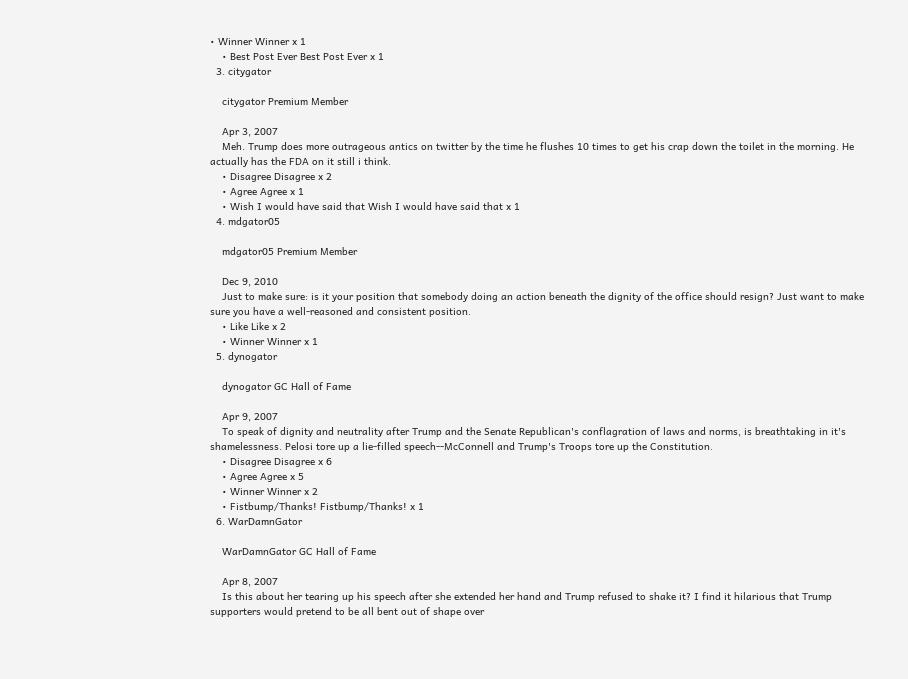• Winner Winner x 1
    • Best Post Ever Best Post Ever x 1
  3. citygator

    citygator Premium Member

    Apr 3, 2007
    Meh. Trump does more outrageous antics on twitter by the time he flushes 10 times to get his crap down the toilet in the morning. He actually has the FDA on it still i think.
    • Disagree Disagree x 2
    • Agree Agree x 1
    • Wish I would have said that Wish I would have said that x 1
  4. mdgator05

    mdgator05 Premium Member

    Dec 9, 2010
    Just to make sure: is it your position that somebody doing an action beneath the dignity of the office should resign? Just want to make sure you have a well-reasoned and consistent position.
    • Like Like x 2
    • Winner Winner x 1
  5. dynogator

    dynogator GC Hall of Fame

    Apr 9, 2007
    To speak of dignity and neutrality after Trump and the Senate Republican's conflagration of laws and norms, is breathtaking in it's shamelessness. Pelosi tore up a lie-filled speech--McConnell and Trump's Troops tore up the Constitution.
    • Disagree Disagree x 6
    • Agree Agree x 5
    • Winner Winner x 2
    • Fistbump/Thanks! Fistbump/Thanks! x 1
  6. WarDamnGator

    WarDamnGator GC Hall of Fame

    Apr 8, 2007
    Is this about her tearing up his speech after she extended her hand and Trump refused to shake it? I find it hilarious that Trump supporters would pretend to be all bent out of shape over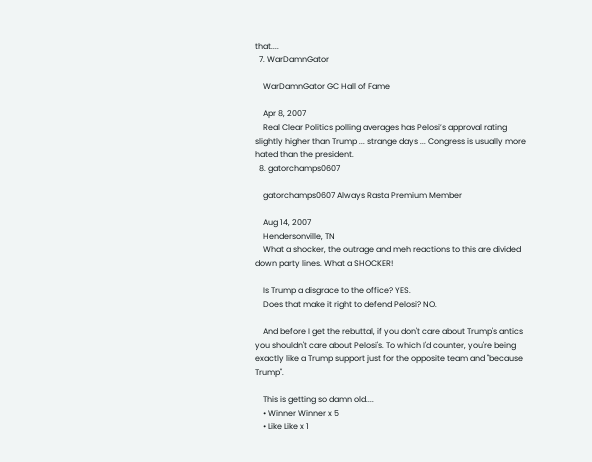that....
  7. WarDamnGator

    WarDamnGator GC Hall of Fame

    Apr 8, 2007
    Real Clear Politics polling averages has Pelosi’s approval rating slightly higher than Trump ... strange days ... Congress is usually more hated than the president.
  8. gatorchamps0607

    gatorchamps0607 Always Rasta Premium Member

    Aug 14, 2007
    Hendersonville, TN
    What a shocker, the outrage and meh reactions to this are divided down party lines. What a SHOCKER!

    Is Trump a disgrace to the office? YES.
    Does that make it right to defend Pelosi? NO.

    And before I get the rebuttal, if you don't care about Trump's antics you shouldn't care about Pelosi's. To which I'd counter, you're being exactly like a Trump support just for the opposite team and "because Trump".

    This is getting so damn old....
    • Winner Winner x 5
    • Like Like x 1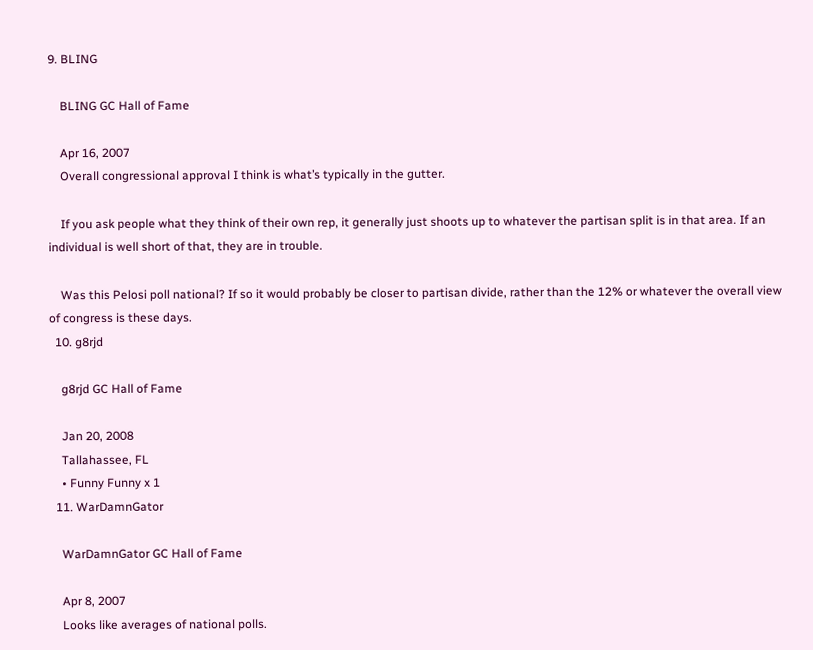9. BLING

    BLING GC Hall of Fame

    Apr 16, 2007
    Overall congressional approval I think is what’s typically in the gutter.

    If you ask people what they think of their own rep, it generally just shoots up to whatever the partisan split is in that area. If an individual is well short of that, they are in trouble.

    Was this Pelosi poll national? If so it would probably be closer to partisan divide, rather than the 12% or whatever the overall view of congress is these days.
  10. g8rjd

    g8rjd GC Hall of Fame

    Jan 20, 2008
    Tallahassee, FL
    • Funny Funny x 1
  11. WarDamnGator

    WarDamnGator GC Hall of Fame

    Apr 8, 2007
    Looks like averages of national polls.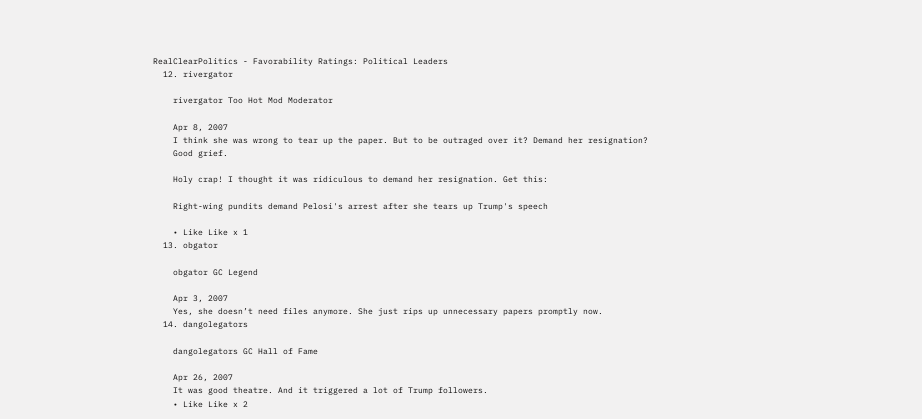RealClearPolitics - Favorability Ratings: Political Leaders
  12. rivergator

    rivergator Too Hot Mod Moderator

    Apr 8, 2007
    I think she was wrong to tear up the paper. But to be outraged over it? Demand her resignation?
    Good grief.

    Holy crap! I thought it was ridiculous to demand her resignation. Get this:

    Right-wing pundits demand Pelosi's arrest after she tears up Trump's speech

    • Like Like x 1
  13. obgator

    obgator GC Legend

    Apr 3, 2007
    Yes, she doesn’t need files anymore. She just rips up unnecessary papers promptly now.
  14. dangolegators

    dangolegators GC Hall of Fame

    Apr 26, 2007
    It was good theatre. And it triggered a lot of Trump followers.
    • Like Like x 2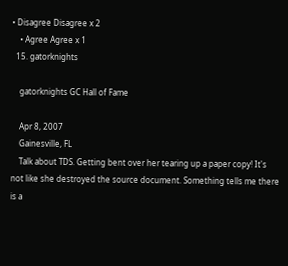• Disagree Disagree x 2
    • Agree Agree x 1
  15. gatorknights

    gatorknights GC Hall of Fame

    Apr 8, 2007
    Gainesville, FL
    Talk about TDS. Getting bent over her tearing up a paper copy! It's not like she destroyed the source document. Something tells me there is a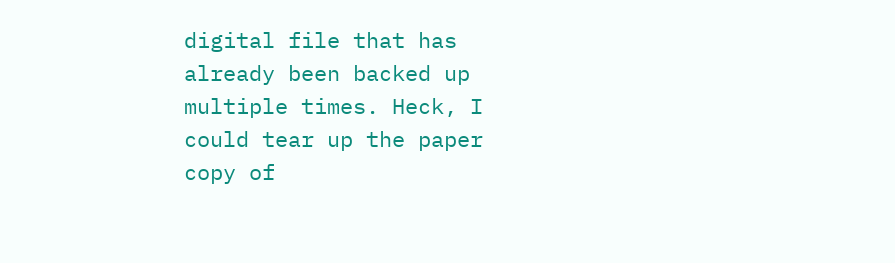digital file that has already been backed up multiple times. Heck, I could tear up the paper copy of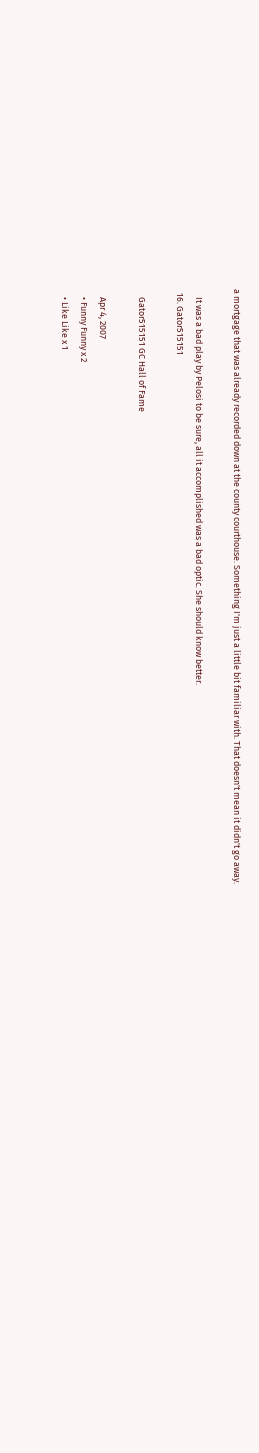a mortgage that was already recorded down at the county courthouse. Something I'm just a little bit familiar with. That doesn't mean it didn't go away.

    It was a bad play by Pelosi to be sure, all it accomplished was a bad optic. She should know better.
  16. Gator515151

    Gator515151 GC Hall of Fame

    Apr 4, 2007
    • Funny Funny x 2
    • Like Like x 1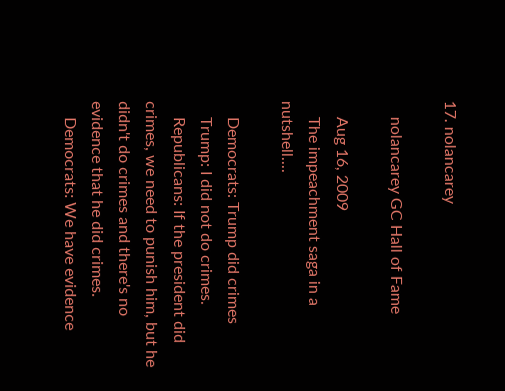17. nolancarey

    nolancarey GC Hall of Fame

    Aug 16, 2009
    The impeachment saga in a nutshell....

    Democrats: Trump did crimes
    Trump: I did not do crimes.
    Republicans: If the president did crimes, we need to punish him, but he didn't do crimes and there's no evidence that he did crimes.
    Democrats: We have evidence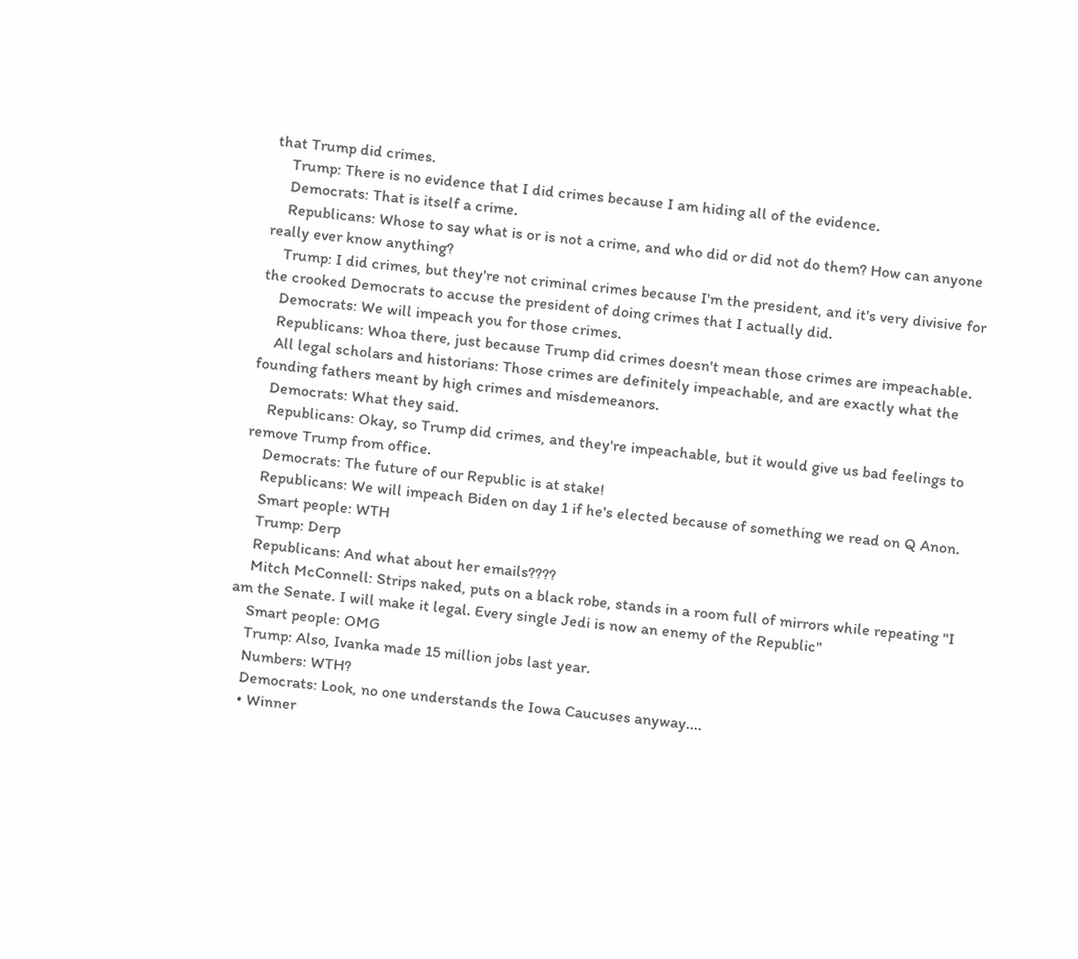that Trump did crimes.
    Trump: There is no evidence that I did crimes because I am hiding all of the evidence.
    Democrats: That is itself a crime.
    Republicans: Whose to say what is or is not a crime, and who did or did not do them? How can anyone really ever know anything?
    Trump: I did crimes, but they're not criminal crimes because I'm the president, and it's very divisive for the crooked Democrats to accuse the president of doing crimes that I actually did.
    Democrats: We will impeach you for those crimes.
    Republicans: Whoa there, just because Trump did crimes doesn't mean those crimes are impeachable.
    All legal scholars and historians: Those crimes are definitely impeachable, and are exactly what the founding fathers meant by high crimes and misdemeanors.
    Democrats: What they said.
    Republicans: Okay, so Trump did crimes, and they're impeachable, but it would give us bad feelings to remove Trump from office.
    Democrats: The future of our Republic is at stake!
    Republicans: We will impeach Biden on day 1 if he's elected because of something we read on Q Anon.
    Smart people: WTH
    Trump: Derp
    Republicans: And what about her emails????
    Mitch McConnell: Strips naked, puts on a black robe, stands in a room full of mirrors while repeating "I am the Senate. I will make it legal. Every single Jedi is now an enemy of the Republic"
    Smart people: OMG
    Trump: Also, Ivanka made 15 million jobs last year.
    Numbers: WTH?
    Democrats: Look, no one understands the Iowa Caucuses anyway....
    • Winner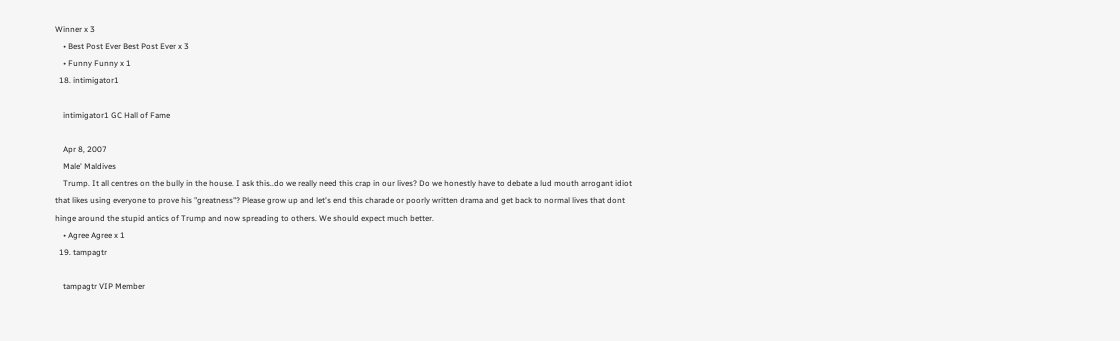Winner x 3
    • Best Post Ever Best Post Ever x 3
    • Funny Funny x 1
  18. intimigator1

    intimigator1 GC Hall of Fame

    Apr 8, 2007
    Male' Maldives
    Trump. It all centres on the bully in the house. I ask this..do we really need this crap in our lives? Do we honestly have to debate a lud mouth arrogant idiot that likes using everyone to prove his "greatness"? Please grow up and let's end this charade or poorly written drama and get back to normal lives that dont hinge around the stupid antics of Trump and now spreading to others. We should expect much better.
    • Agree Agree x 1
  19. tampagtr

    tampagtr VIP Member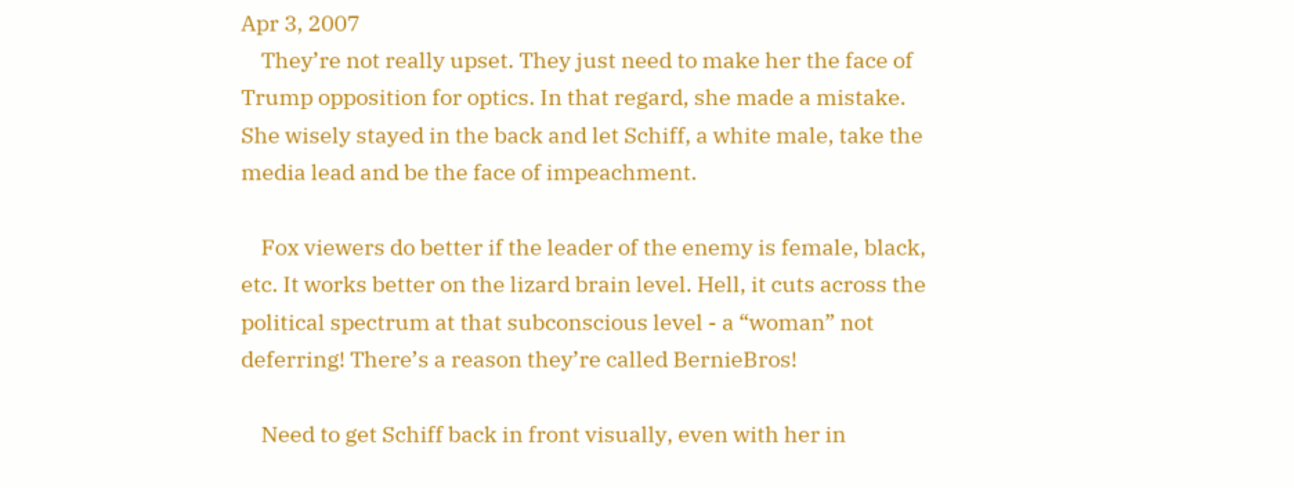Apr 3, 2007
    They’re not really upset. They just need to make her the face of Trump opposition for optics. In that regard, she made a mistake. She wisely stayed in the back and let Schiff, a white male, take the media lead and be the face of impeachment.

    Fox viewers do better if the leader of the enemy is female, black, etc. It works better on the lizard brain level. Hell, it cuts across the political spectrum at that subconscious level - a “woman” not deferring! There’s a reason they’re called BernieBros!

    Need to get Schiff back in front visually, even with her in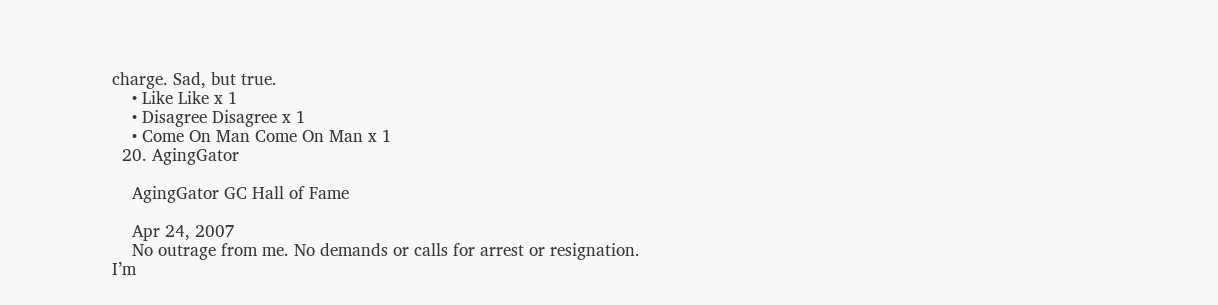charge. Sad, but true.
    • Like Like x 1
    • Disagree Disagree x 1
    • Come On Man Come On Man x 1
  20. AgingGator

    AgingGator GC Hall of Fame

    Apr 24, 2007
    No outrage from me. No demands or calls for arrest or resignation. I’m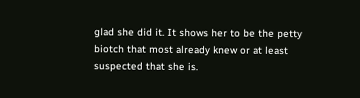glad she did it. It shows her to be the petty biotch that most already knew or at least suspected that she is.